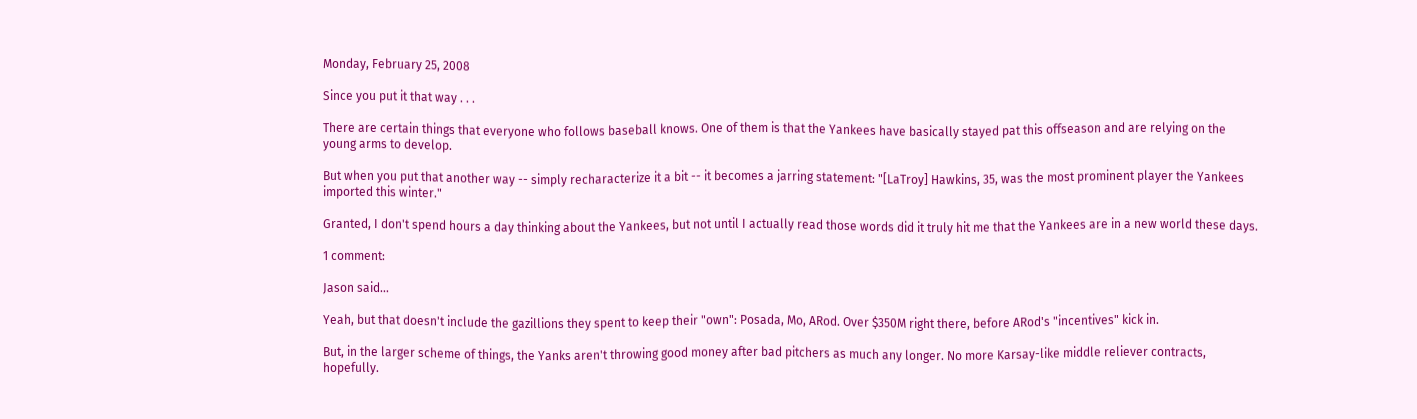Monday, February 25, 2008

Since you put it that way . . .

There are certain things that everyone who follows baseball knows. One of them is that the Yankees have basically stayed pat this offseason and are relying on the young arms to develop.

But when you put that another way -- simply recharacterize it a bit -- it becomes a jarring statement: "[LaTroy] Hawkins, 35, was the most prominent player the Yankees imported this winter."

Granted, I don't spend hours a day thinking about the Yankees, but not until I actually read those words did it truly hit me that the Yankees are in a new world these days.

1 comment:

Jason said...

Yeah, but that doesn't include the gazillions they spent to keep their "own": Posada, Mo, ARod. Over $350M right there, before ARod's "incentives" kick in.

But, in the larger scheme of things, the Yanks aren't throwing good money after bad pitchers as much any longer. No more Karsay-like middle reliever contracts, hopefully.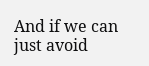And if we can just avoid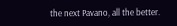the next Pavano, all the better.